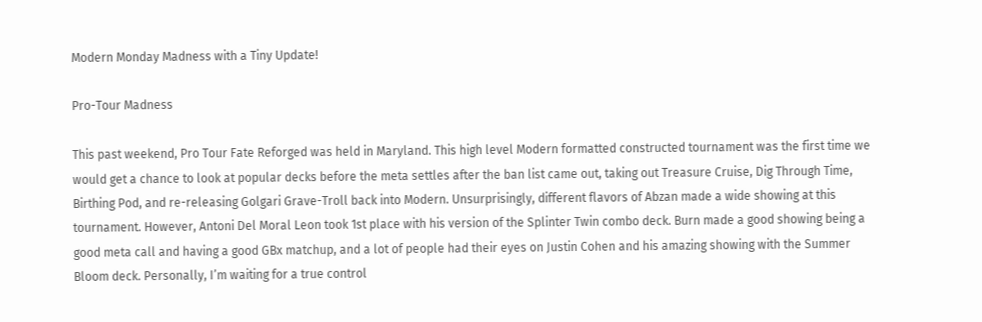Modern Monday Madness with a Tiny Update!

Pro-Tour Madness

This past weekend, Pro Tour Fate Reforged was held in Maryland. This high level Modern formatted constructed tournament was the first time we would get a chance to look at popular decks before the meta settles after the ban list came out, taking out Treasure Cruise, Dig Through Time, Birthing Pod, and re-releasing Golgari Grave-Troll back into Modern. Unsurprisingly, different flavors of Abzan made a wide showing at this tournament. However, Antoni Del Moral Leon took 1st place with his version of the Splinter Twin combo deck. Burn made a good showing being a good meta call and having a good GBx matchup, and a lot of people had their eyes on Justin Cohen and his amazing showing with the Summer Bloom deck. Personally, I’m waiting for a true control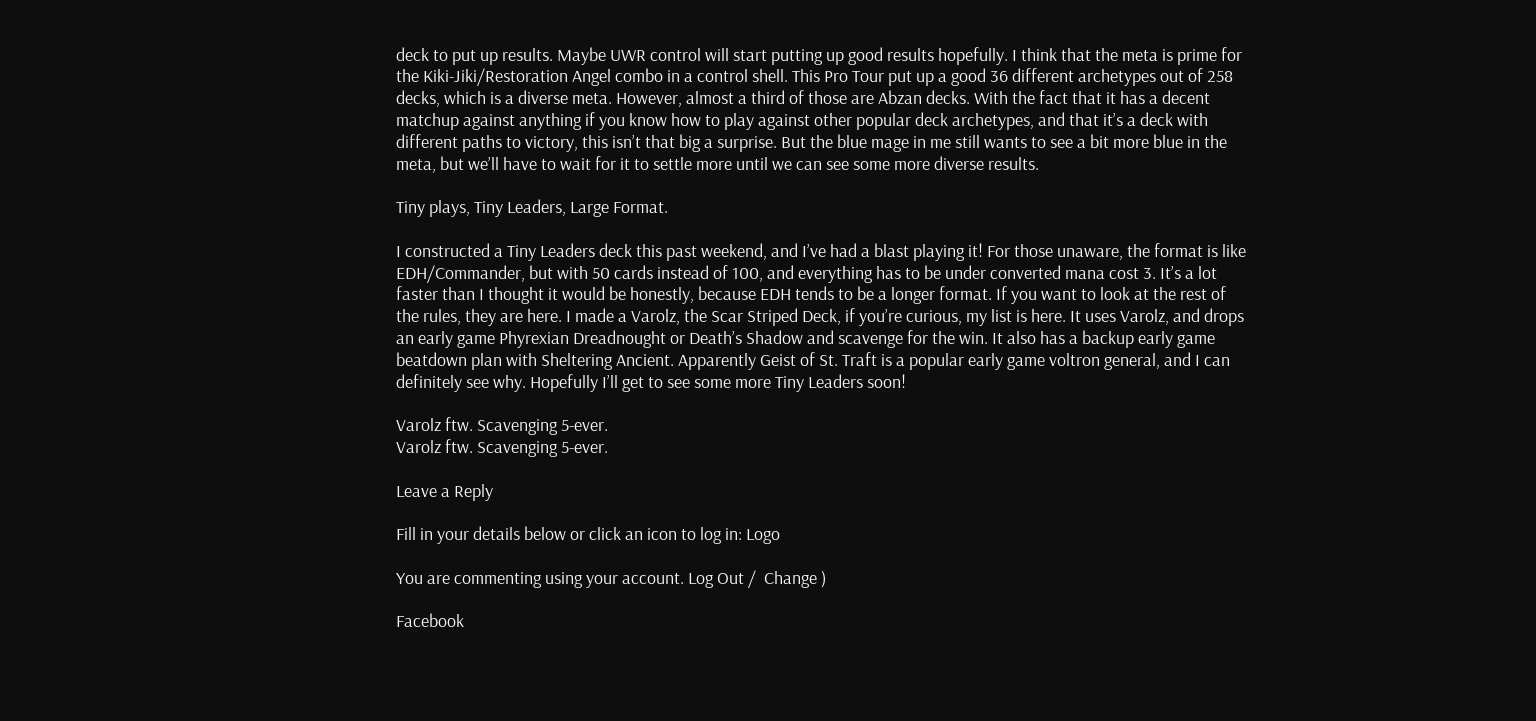deck to put up results. Maybe UWR control will start putting up good results hopefully. I think that the meta is prime for the Kiki-Jiki/Restoration Angel combo in a control shell. This Pro Tour put up a good 36 different archetypes out of 258 decks, which is a diverse meta. However, almost a third of those are Abzan decks. With the fact that it has a decent matchup against anything if you know how to play against other popular deck archetypes, and that it’s a deck with different paths to victory, this isn’t that big a surprise. But the blue mage in me still wants to see a bit more blue in the meta, but we’ll have to wait for it to settle more until we can see some more diverse results.

Tiny plays, Tiny Leaders, Large Format.

I constructed a Tiny Leaders deck this past weekend, and I’ve had a blast playing it! For those unaware, the format is like EDH/Commander, but with 50 cards instead of 100, and everything has to be under converted mana cost 3. It’s a lot faster than I thought it would be honestly, because EDH tends to be a longer format. If you want to look at the rest of the rules, they are here. I made a Varolz, the Scar Striped Deck, if you’re curious, my list is here. It uses Varolz, and drops an early game Phyrexian Dreadnought or Death’s Shadow and scavenge for the win. It also has a backup early game beatdown plan with Sheltering Ancient. Apparently Geist of St. Traft is a popular early game voltron general, and I can definitely see why. Hopefully I’ll get to see some more Tiny Leaders soon!

Varolz ftw. Scavenging 5-ever.
Varolz ftw. Scavenging 5-ever.

Leave a Reply

Fill in your details below or click an icon to log in: Logo

You are commenting using your account. Log Out /  Change )

Facebook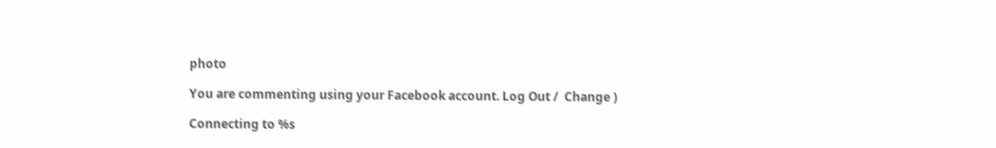photo

You are commenting using your Facebook account. Log Out /  Change )

Connecting to %s